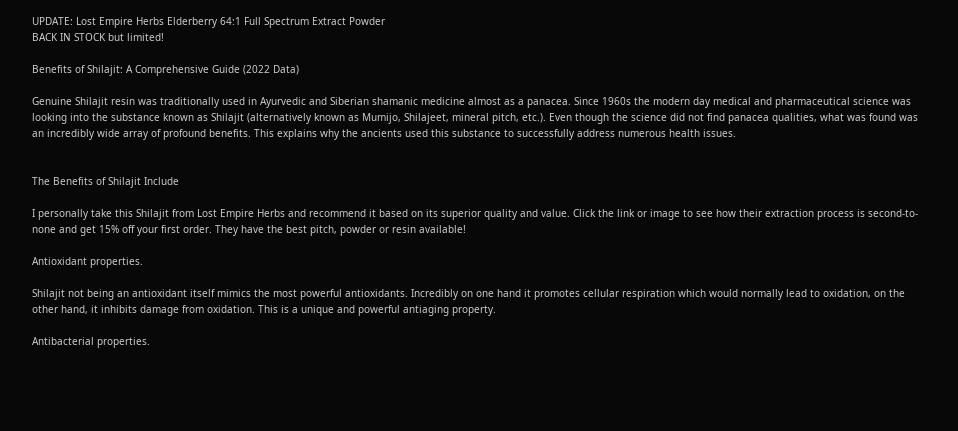UPDATE: Lost Empire Herbs Elderberry 64:1 Full Spectrum Extract Powder
BACK IN STOCK but limited!

Benefits of Shilajit: A Comprehensive Guide (2022 Data)

Genuine Shilajit resin was traditionally used in Ayurvedic and Siberian shamanic medicine almost as a panacea. Since 1960s the modern day medical and pharmaceutical science was looking into the substance known as Shilajit (alternatively known as Mumijo, Shilajeet, mineral pitch, etc.). Even though the science did not find panacea qualities, what was found was an incredibly wide array of profound benefits. This explains why the ancients used this substance to successfully address numerous health issues.


The Benefits of Shilajit Include

I personally take this Shilajit from Lost Empire Herbs and recommend it based on its superior quality and value. Click the link or image to see how their extraction process is second-to-none and get 15% off your first order. They have the best pitch, powder or resin available!

Antioxidant properties.

Shilajit not being an antioxidant itself mimics the most powerful antioxidants. Incredibly on one hand it promotes cellular respiration which would normally lead to oxidation, on the other hand, it inhibits damage from oxidation. This is a unique and powerful antiaging property.

Antibacterial properties.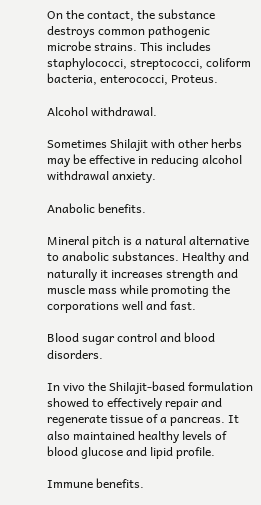On the contact, the substance destroys common pathogenic microbe strains. This includes staphylococci, streptococci, coliform bacteria, enterococci, Proteus.

Alcohol withdrawal.

Sometimes Shilajit with other herbs may be effective in reducing alcohol withdrawal anxiety.

Anabolic benefits.

Mineral pitch is a natural alternative to anabolic substances. Healthy and naturally it increases strength and muscle mass while promoting the corporations well and fast.

Blood sugar control and blood disorders.

In vivo the Shilajit-based formulation showed to effectively repair and regenerate tissue of a pancreas. It also maintained healthy levels of blood glucose and lipid profile.

Immune benefits.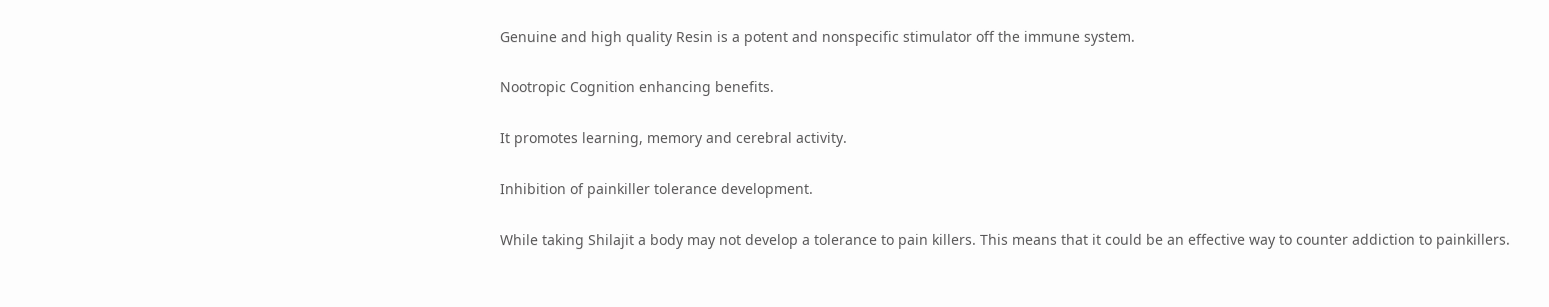Genuine and high quality Resin is a potent and nonspecific stimulator off the immune system.

Nootropic Cognition enhancing benefits.

It promotes learning, memory and cerebral activity.

Inhibition of painkiller tolerance development.

While taking Shilajit a body may not develop a tolerance to pain killers. This means that it could be an effective way to counter addiction to painkillers.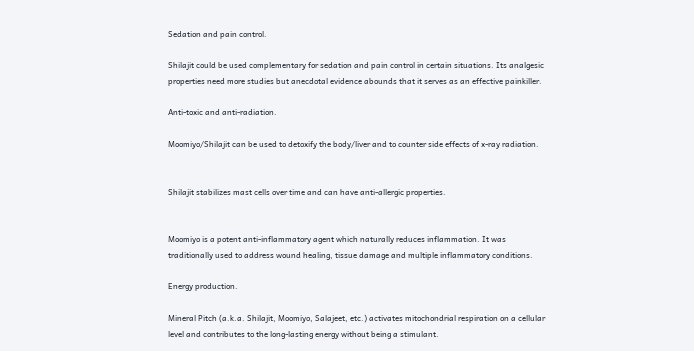Sedation and pain control.

Shilajit could be used complementary for sedation and pain control in certain situations. Its analgesic properties need more studies but anecdotal evidence abounds that it serves as an effective painkiller.

Anti-toxic and anti-radiation.

Moomiyo/Shilajit can be used to detoxify the body/liver and to counter side effects of x-ray radiation.


Shilajit stabilizes mast cells over time and can have anti-allergic properties.


Moomiyo is a potent anti-inflammatory agent which naturally reduces inflammation. It was traditionally used to address wound healing, tissue damage and multiple inflammatory conditions.

Energy production.

Mineral Pitch (a.k.a. Shilajit, Moomiyo, Salajeet, etc.) activates mitochondrial respiration on a cellular level and contributes to the long-lasting energy without being a stimulant.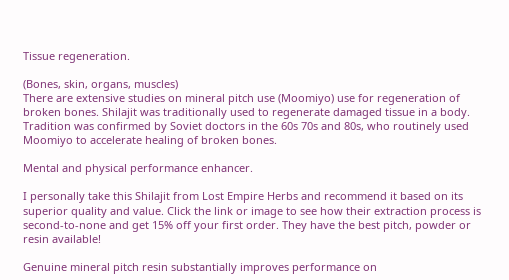Tissue regeneration.

(Bones, skin, organs, muscles)
There are extensive studies on mineral pitch use (Moomiyo) use for regeneration of broken bones. Shilajit was traditionally used to regenerate damaged tissue in a body. Tradition was confirmed by Soviet doctors in the 60s 70s and 80s, who routinely used Moomiyo to accelerate healing of broken bones.

Mental and physical performance enhancer.

I personally take this Shilajit from Lost Empire Herbs and recommend it based on its superior quality and value. Click the link or image to see how their extraction process is second-to-none and get 15% off your first order. They have the best pitch, powder or resin available!

Genuine mineral pitch resin substantially improves performance on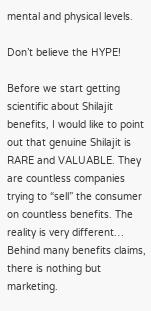mental and physical levels.

Don’t believe the HYPE!

Before we start getting scientific about Shilajit benefits, I would like to point out that genuine Shilajit is RARE and VALUABLE. They are countless companies trying to “sell” the consumer on countless benefits. The reality is very different… Behind many benefits claims, there is nothing but marketing.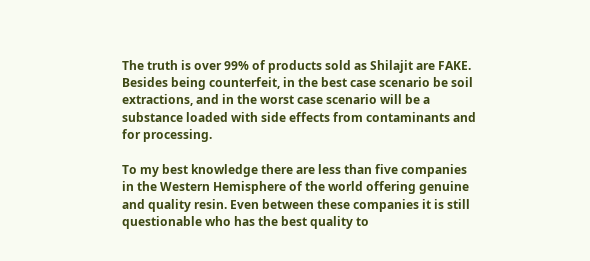The truth is over 99% of products sold as Shilajit are FAKE. Besides being counterfeit, in the best case scenario be soil extractions, and in the worst case scenario will be a substance loaded with side effects from contaminants and for processing.

To my best knowledge there are less than five companies in the Western Hemisphere of the world offering genuine and quality resin. Even between these companies it is still questionable who has the best quality to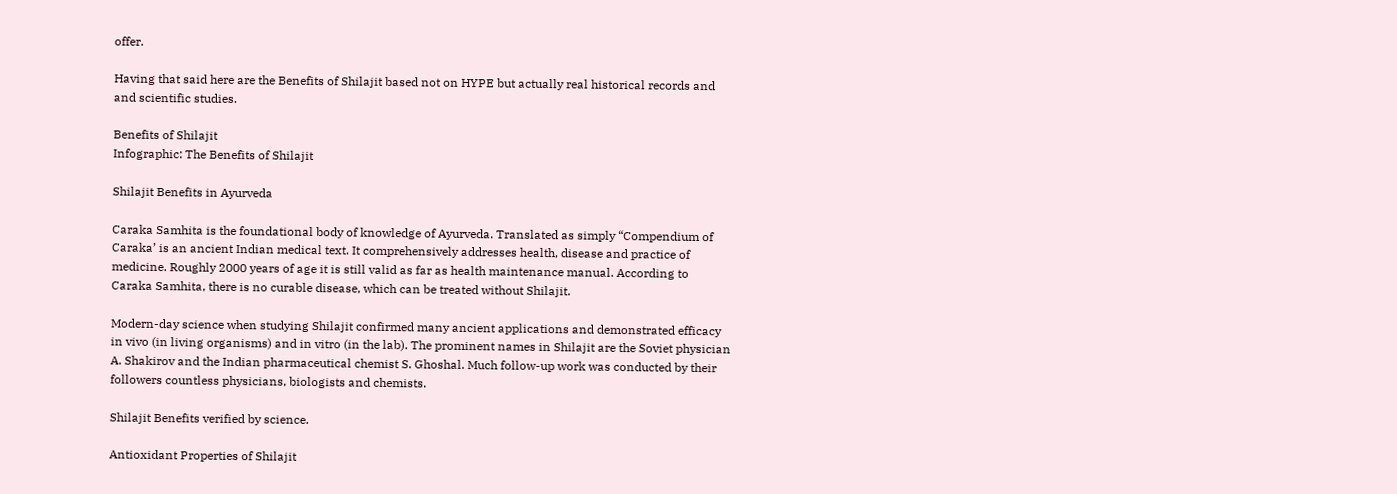offer.

Having that said here are the Benefits of Shilajit based not on HYPE but actually real historical records and and scientific studies.

Benefits of Shilajit
Infographic: The Benefits of Shilajit

Shilajit Benefits in Ayurveda

Caraka Samhita is the foundational body of knowledge of Ayurveda. Translated as simply “Compendium of Caraka’ is an ancient Indian medical text. It comprehensively addresses health, disease and practice of medicine. Roughly 2000 years of age it is still valid as far as health maintenance manual. According to Caraka Samhita, there is no curable disease, which can be treated without Shilajit.

Modern-day science when studying Shilajit confirmed many ancient applications and demonstrated efficacy in vivo (in living organisms) and in vitro (in the lab). The prominent names in Shilajit are the Soviet physician A. Shakirov and the Indian pharmaceutical chemist S. Ghoshal. Much follow-up work was conducted by their followers countless physicians, biologists and chemists.

Shilajit Benefits verified by science.

Antioxidant Properties of Shilajit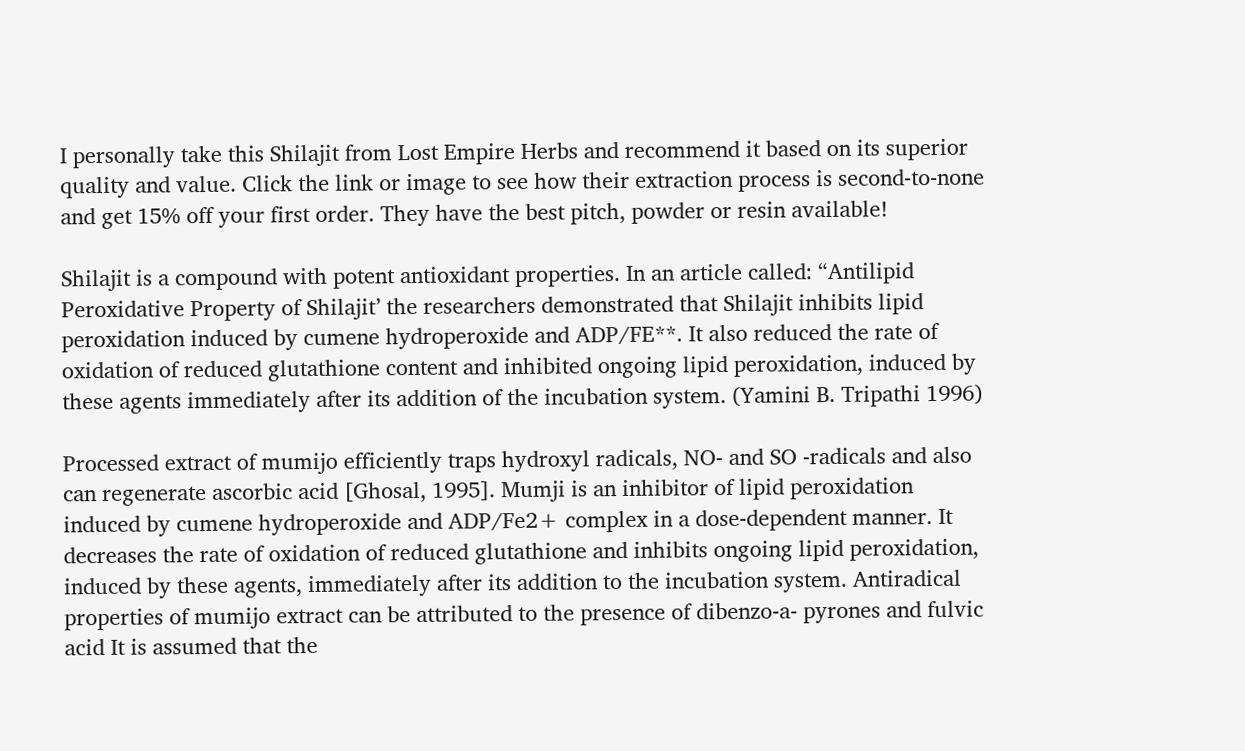I personally take this Shilajit from Lost Empire Herbs and recommend it based on its superior quality and value. Click the link or image to see how their extraction process is second-to-none and get 15% off your first order. They have the best pitch, powder or resin available!

Shilajit is a compound with potent antioxidant properties. In an article called: “Antilipid Peroxidative Property of Shilajit’ the researchers demonstrated that Shilajit inhibits lipid peroxidation induced by cumene hydroperoxide and ADP/FE**. It also reduced the rate of oxidation of reduced glutathione content and inhibited ongoing lipid peroxidation, induced by these agents immediately after its addition of the incubation system. (Yamini B. Tripathi 1996)

Processed extract of mumijo efficiently traps hydroxyl radicals, NO- and SO -radicals and also can regenerate ascorbic acid [Ghosal, 1995]. Mumji is an inhibitor of lipid peroxidation induced by cumene hydroperoxide and ADP/Fe2+ complex in a dose-dependent manner. It decreases the rate of oxidation of reduced glutathione and inhibits ongoing lipid peroxidation, induced by these agents, immediately after its addition to the incubation system. Antiradical properties of mumijo extract can be attributed to the presence of dibenzo-a- pyrones and fulvic acid It is assumed that the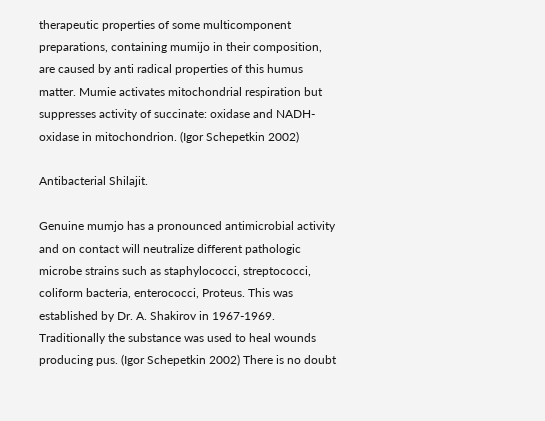therapeutic properties of some multicomponent preparations, containing mumijo in their composition, are caused by anti radical properties of this humus matter. Mumie activates mitochondrial respiration but suppresses activity of succinate: oxidase and NADH-oxidase in mitochondrion. (Igor Schepetkin 2002)

Antibacterial Shilajit.

Genuine mumjo has a pronounced antimicrobial activity and on contact will neutralize different pathologic microbe strains such as staphylococci, streptococci, coliform bacteria, enterococci, Proteus. This was established by Dr. A. Shakirov in 1967-1969. Traditionally the substance was used to heal wounds producing pus. (Igor Schepetkin 2002) There is no doubt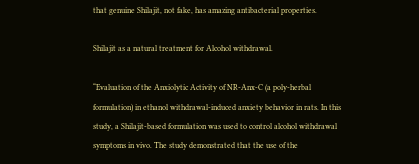that genuine Shilajit, not fake, has amazing antibacterial properties.

Shilajit as a natural treatment for Alcohol withdrawal.

“Evaluation of the Anxiolytic Activity of NR-Anx-C (a poly-herbal formulation) in ethanol withdrawal-induced anxiety behavior in rats. In this study, a Shilajit-based formulation was used to control alcohol withdrawal symptoms in vivo. The study demonstrated that the use of the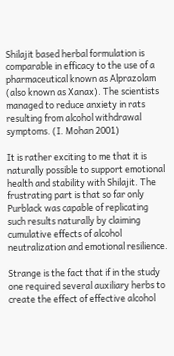Shilajit based herbal formulation is comparable in efficacy to the use of a pharmaceutical known as Alprazolam (also known as Xanax). The scientists managed to reduce anxiety in rats resulting from alcohol withdrawal symptoms. (I. Mohan 2001)

It is rather exciting to me that it is naturally possible to support emotional health and stability with Shilajit. The frustrating part is that so far only Purblack was capable of replicating such results naturally by claiming cumulative effects of alcohol neutralization and emotional resilience.

Strange is the fact that if in the study one required several auxiliary herbs to create the effect of effective alcohol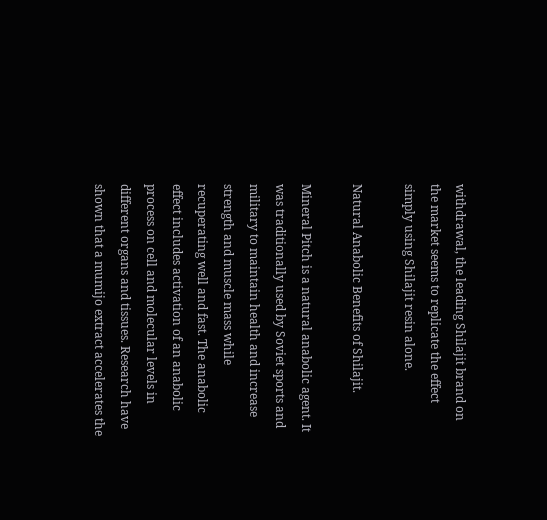withdrawal, the leading Shilajit brand on the market seems to replicate the effect simply using Shilajit resin alone.

Natural Anabolic Benefits of Shilajit.

Mineral Pitch is a natural anabolic agent. It was traditionally used by Soviet sports and military to maintain health and increase strength and muscle mass while recuperating well and fast. The anabolic effect includes activation of an anabolic process on cell and molecular levels in different organs and tissues. Research have shown that a mumijo extract accelerates the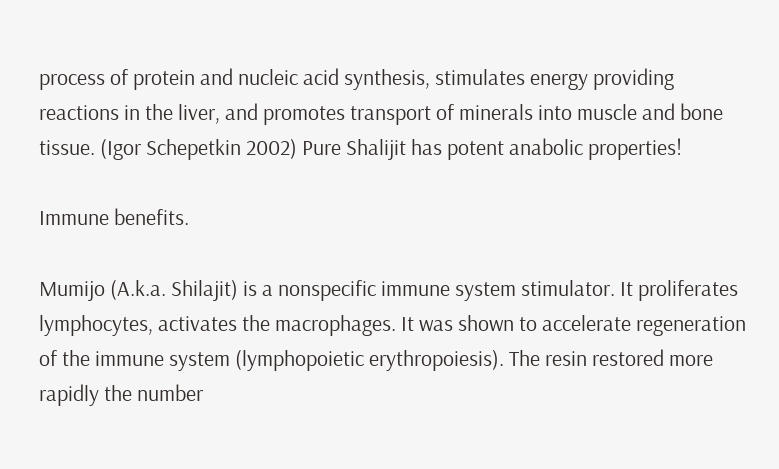process of protein and nucleic acid synthesis, stimulates energy providing reactions in the liver, and promotes transport of minerals into muscle and bone tissue. (Igor Schepetkin 2002) Pure Shalijit has potent anabolic properties!

Immune benefits.

Mumijo (A.k.a. Shilajit) is a nonspecific immune system stimulator. It proliferates lymphocytes, activates the macrophages. It was shown to accelerate regeneration of the immune system (lymphopoietic erythropoiesis). The resin restored more rapidly the number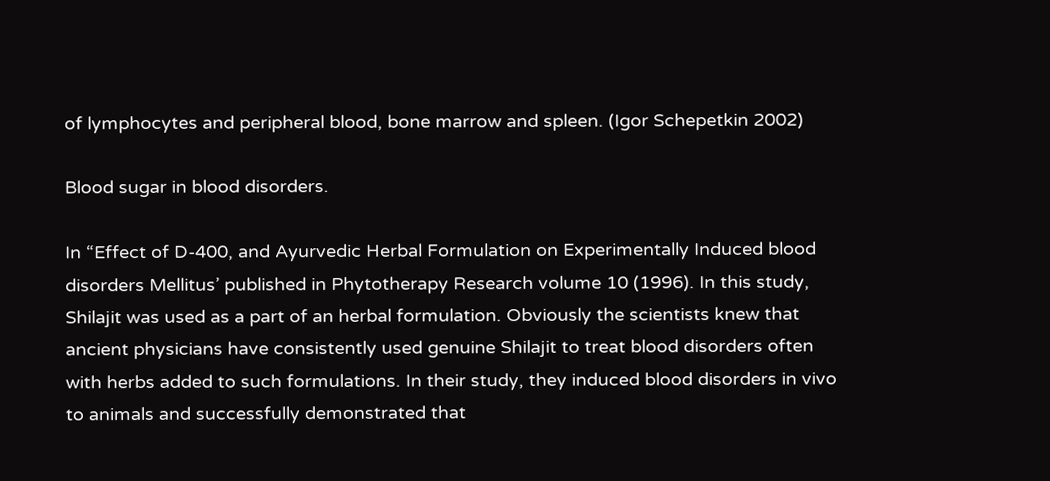of lymphocytes and peripheral blood, bone marrow and spleen. (Igor Schepetkin 2002)

Blood sugar in blood disorders.

In “Effect of D-400, and Ayurvedic Herbal Formulation on Experimentally Induced blood disorders Mellitus’ published in Phytotherapy Research volume 10 (1996). In this study, Shilajit was used as a part of an herbal formulation. Obviously the scientists knew that ancient physicians have consistently used genuine Shilajit to treat blood disorders often with herbs added to such formulations. In their study, they induced blood disorders in vivo to animals and successfully demonstrated that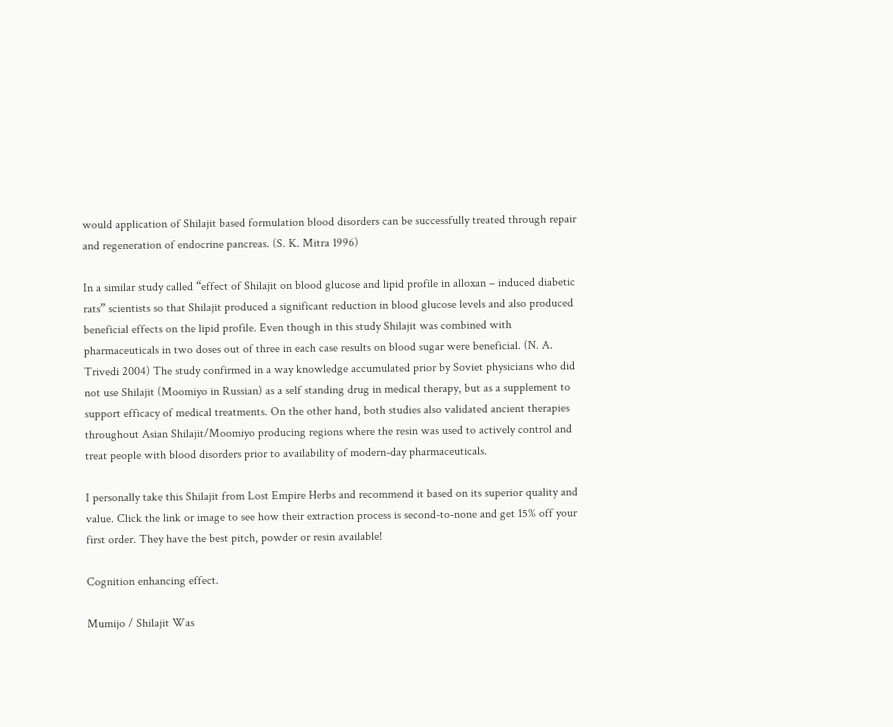would application of Shilajit based formulation blood disorders can be successfully treated through repair and regeneration of endocrine pancreas. (S. K. Mitra 1996)

In a similar study called “effect of Shilajit on blood glucose and lipid profile in alloxan – induced diabetic rats” scientists so that Shilajit produced a significant reduction in blood glucose levels and also produced beneficial effects on the lipid profile. Even though in this study Shilajit was combined with pharmaceuticals in two doses out of three in each case results on blood sugar were beneficial. (N. A. Trivedi 2004) The study confirmed in a way knowledge accumulated prior by Soviet physicians who did not use Shilajit (Moomiyo in Russian) as a self standing drug in medical therapy, but as a supplement to support efficacy of medical treatments. On the other hand, both studies also validated ancient therapies throughout Asian Shilajit/Moomiyo producing regions where the resin was used to actively control and treat people with blood disorders prior to availability of modern-day pharmaceuticals.

I personally take this Shilajit from Lost Empire Herbs and recommend it based on its superior quality and value. Click the link or image to see how their extraction process is second-to-none and get 15% off your first order. They have the best pitch, powder or resin available!

Cognition enhancing effect.

Mumijo / Shilajit Was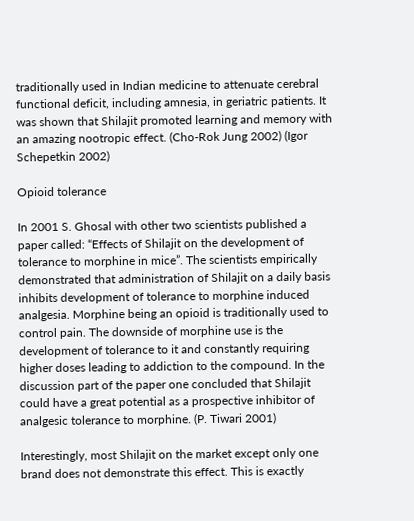traditionally used in Indian medicine to attenuate cerebral functional deficit, including amnesia, in geriatric patients. It was shown that Shilajit promoted learning and memory with an amazing nootropic effect. (Cho-Rok Jung 2002) (Igor Schepetkin 2002)

Opioid tolerance

In 2001 S. Ghosal with other two scientists published a paper called: “Effects of Shilajit on the development of tolerance to morphine in mice”. The scientists empirically demonstrated that administration of Shilajit on a daily basis inhibits development of tolerance to morphine induced analgesia. Morphine being an opioid is traditionally used to control pain. The downside of morphine use is the development of tolerance to it and constantly requiring higher doses leading to addiction to the compound. In the discussion part of the paper one concluded that Shilajit could have a great potential as a prospective inhibitor of analgesic tolerance to morphine. (P. Tiwari 2001)

Interestingly, most Shilajit on the market except only one brand does not demonstrate this effect. This is exactly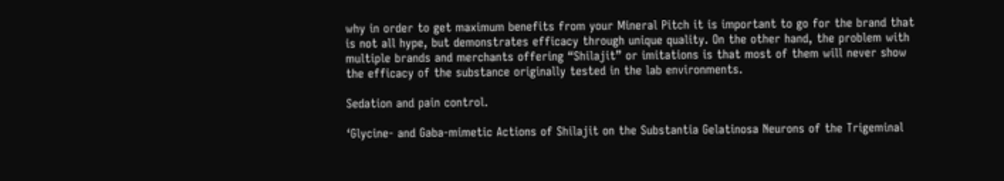why in order to get maximum benefits from your Mineral Pitch it is important to go for the brand that is not all hype, but demonstrates efficacy through unique quality. On the other hand, the problem with multiple brands and merchants offering “Shilajit” or imitations is that most of them will never show the efficacy of the substance originally tested in the lab environments.

Sedation and pain control.

‘Glycine- and Gaba-mimetic Actions of Shilajit on the Substantia Gelatinosa Neurons of the Trigeminal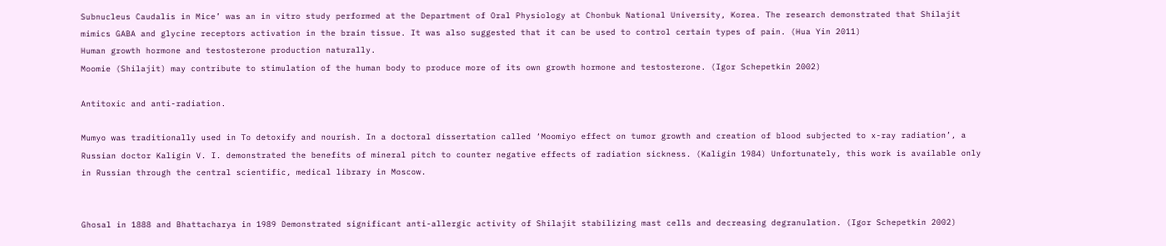Subnucleus Caudalis in Mice’ was an in vitro study performed at the Department of Oral Physiology at Chonbuk National University, Korea. The research demonstrated that Shilajit mimics GABA and glycine receptors activation in the brain tissue. It was also suggested that it can be used to control certain types of pain. (Hua Yin 2011)
Human growth hormone and testosterone production naturally.
Moomie (Shilajit) may contribute to stimulation of the human body to produce more of its own growth hormone and testosterone. (Igor Schepetkin 2002)

Antitoxic and anti-radiation.

Mumyo was traditionally used in To detoxify and nourish. In a doctoral dissertation called ‘Moomiyo effect on tumor growth and creation of blood subjected to x-ray radiation’, a Russian doctor Kaligin V. I. demonstrated the benefits of mineral pitch to counter negative effects of radiation sickness. (Kaligin 1984) Unfortunately, this work is available only in Russian through the central scientific, medical library in Moscow.


Ghosal in 1888 and Bhattacharya in 1989 Demonstrated significant anti-allergic activity of Shilajit stabilizing mast cells and decreasing degranulation. (Igor Schepetkin 2002)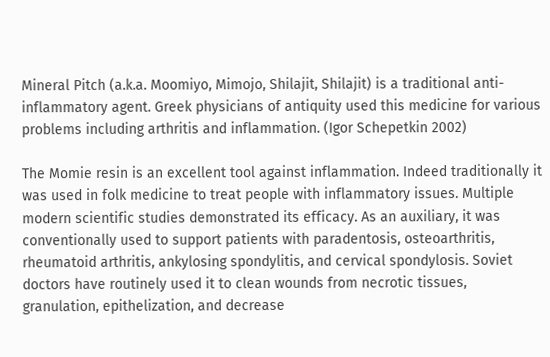Mineral Pitch (a.k.a. Moomiyo, Mimojo, Shilajit, Shilajit) is a traditional anti-inflammatory agent. Greek physicians of antiquity used this medicine for various problems including arthritis and inflammation. (Igor Schepetkin 2002)

The Momie resin is an excellent tool against inflammation. Indeed traditionally it was used in folk medicine to treat people with inflammatory issues. Multiple modern scientific studies demonstrated its efficacy. As an auxiliary, it was conventionally used to support patients with paradentosis, osteoarthritis, rheumatoid arthritis, ankylosing spondylitis, and cervical spondylosis. Soviet doctors have routinely used it to clean wounds from necrotic tissues, granulation, epithelization, and decrease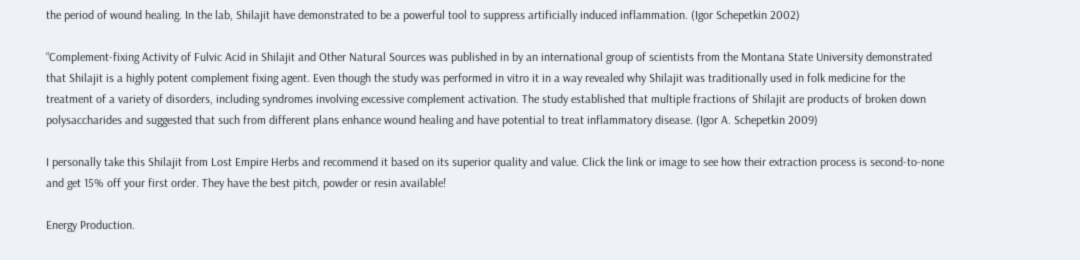the period of wound healing. In the lab, Shilajit have demonstrated to be a powerful tool to suppress artificially induced inflammation. (Igor Schepetkin 2002)

“Complement-fixing Activity of Fulvic Acid in Shilajit and Other Natural Sources was published in by an international group of scientists from the Montana State University demonstrated that Shilajit is a highly potent complement fixing agent. Even though the study was performed in vitro it in a way revealed why Shilajit was traditionally used in folk medicine for the treatment of a variety of disorders, including syndromes involving excessive complement activation. The study established that multiple fractions of Shilajit are products of broken down polysaccharides and suggested that such from different plans enhance wound healing and have potential to treat inflammatory disease. (Igor A. Schepetkin 2009)

I personally take this Shilajit from Lost Empire Herbs and recommend it based on its superior quality and value. Click the link or image to see how their extraction process is second-to-none and get 15% off your first order. They have the best pitch, powder or resin available!

Energy Production.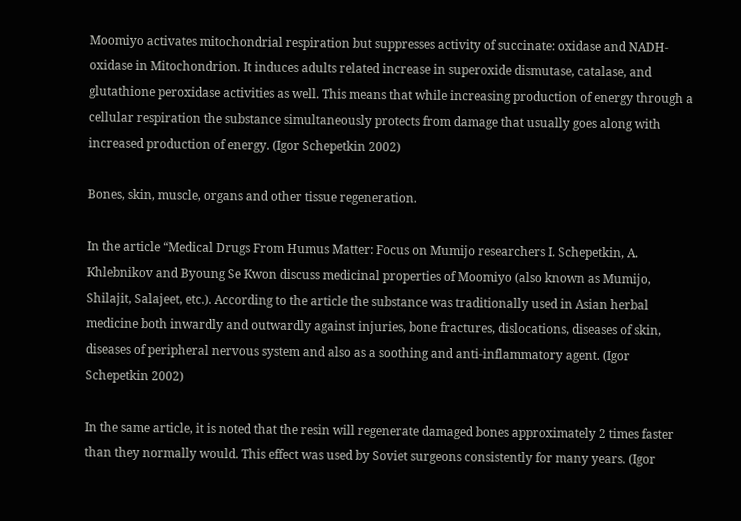Moomiyo activates mitochondrial respiration but suppresses activity of succinate: oxidase and NADH-oxidase in Mitochondrion. It induces adults related increase in superoxide dismutase, catalase, and glutathione peroxidase activities as well. This means that while increasing production of energy through a cellular respiration the substance simultaneously protects from damage that usually goes along with increased production of energy. (Igor Schepetkin 2002)

Bones, skin, muscle, organs and other tissue regeneration.

In the article “Medical Drugs From Humus Matter: Focus on Mumijo researchers I. Schepetkin, A. Khlebnikov and Byoung Se Kwon discuss medicinal properties of Moomiyo (also known as Mumijo, Shilajit, Salajeet, etc.). According to the article the substance was traditionally used in Asian herbal medicine both inwardly and outwardly against injuries, bone fractures, dislocations, diseases of skin, diseases of peripheral nervous system and also as a soothing and anti-inflammatory agent. (Igor Schepetkin 2002)

In the same article, it is noted that the resin will regenerate damaged bones approximately 2 times faster than they normally would. This effect was used by Soviet surgeons consistently for many years. (Igor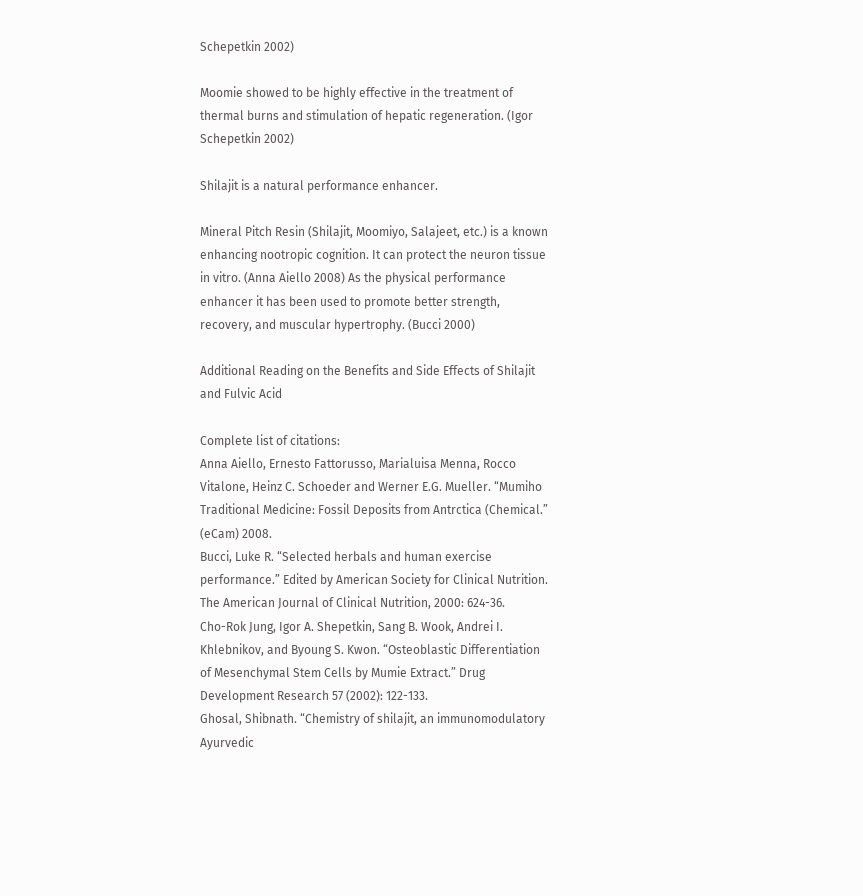Schepetkin 2002)

Moomie showed to be highly effective in the treatment of thermal burns and stimulation of hepatic regeneration. (Igor Schepetkin 2002)

Shilajit is a natural performance enhancer.

Mineral Pitch Resin (Shilajit, Moomiyo, Salajeet, etc.) is a known enhancing nootropic cognition. It can protect the neuron tissue in vitro. (Anna Aiello 2008) As the physical performance enhancer it has been used to promote better strength, recovery, and muscular hypertrophy. (Bucci 2000)

Additional Reading on the Benefits and Side Effects of Shilajit and Fulvic Acid

Complete list of citations:
Anna Aiello, Ernesto Fattorusso, Marialuisa Menna, Rocco Vitalone, Heinz C. Schoeder and Werner E.G. Mueller. “Mumiho Traditional Medicine: Fossil Deposits from Antrctica (Chemical.” (eCam) 2008.
Bucci, Luke R. “Selected herbals and human exercise performance.” Edited by American Society for Clinical Nutrition. The American Journal of Clinical Nutrition, 2000: 624-36.
Cho-Rok Jung, Igor A. Shepetkin, Sang B. Wook, Andrei I. Khlebnikov, and Byoung S. Kwon. “Osteoblastic Differentiation of Mesenchymal Stem Cells by Mumie Extract.” Drug Development Research 57 (2002): 122-133.
Ghosal, Shibnath. “Chemistry of shilajit, an immunomodulatory Ayurvedic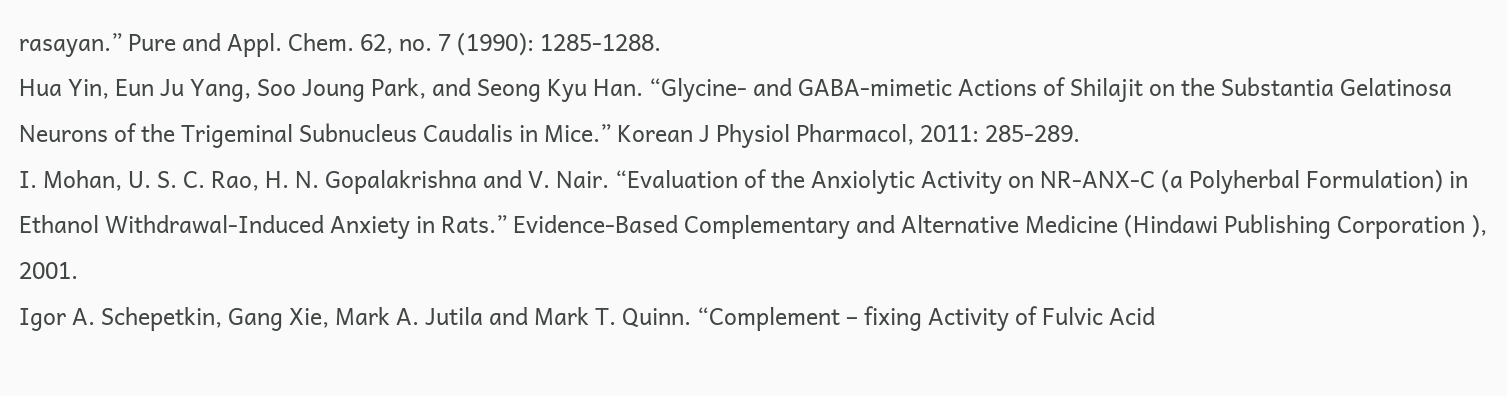rasayan.” Pure and Appl. Chem. 62, no. 7 (1990): 1285-1288.
Hua Yin, Eun Ju Yang, Soo Joung Park, and Seong Kyu Han. “Glycine- and GABA-mimetic Actions of Shilajit on the Substantia Gelatinosa Neurons of the Trigeminal Subnucleus Caudalis in Mice.” Korean J Physiol Pharmacol, 2011: 285-289.
I. Mohan, U. S. C. Rao, H. N. Gopalakrishna and V. Nair. “Evaluation of the Anxiolytic Activity on NR-ANX-C (a Polyherbal Formulation) in Ethanol Withdrawal-Induced Anxiety in Rats.” Evidence-Based Complementary and Alternative Medicine (Hindawi Publishing Corporation ), 2001.
Igor A. Schepetkin, Gang Xie, Mark A. Jutila and Mark T. Quinn. “Complement – fixing Activity of Fulvic Acid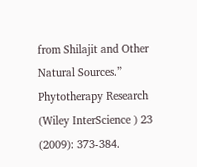from Shilajit and Other Natural Sources.” Phytotherapy Research (Wiley InterScience ) 23 (2009): 373-384.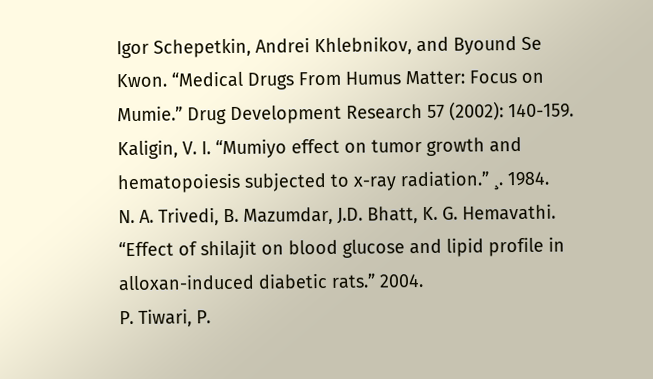Igor Schepetkin, Andrei Khlebnikov, and Byound Se Kwon. “Medical Drugs From Humus Matter: Focus on Mumie.” Drug Development Research 57 (2002): 140-159.
Kaligin, V. I. “Mumiyo effect on tumor growth and hematopoiesis subjected to x-ray radiation.” ¸. 1984.
N. A. Trivedi, B. Mazumdar, J.D. Bhatt, K. G. Hemavathi. “Effect of shilajit on blood glucose and lipid profile in alloxan-induced diabetic rats.” 2004.
P. Tiwari, P.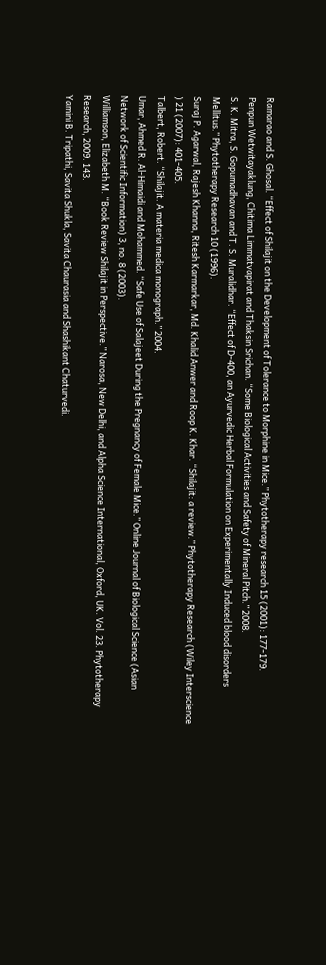Ramarao and S. Ghosal. “Effect of Shilajit on the Development of Tolerance to Morphine in Mice.” Phytotherapy research 15 (2001): 177-179.
Penpun Wetwitayaklung, Chitima Limmatvapirat and Thaksin Srichan. “Some Biological Activities and Safety of Mineral Pitch.” 2008.
S. K. Mitra, S. Gopumadhavan and T. S. Muralidhar. “Effect of D-400, an Ayurvedic Herbal Formulation on Experimentally Induced blood disorders Mellitus.” Phytotherapy Research 10 (1996).
Suraj P. Agarwal, Rajesh Khanna, Ritesh Karmarkar, Md. Khalid Anwer and Roop K. Khar. “Shilajit: a review.” Phytotherapy Research (Wiley Interscience ) 21 (2007): 401-405.
Talbert, Robert. “Shilajit. A materia medica monograph.” 2004.
Umar, Ahmed R. Al-Himaidi and Mohammed. “Safe Use of Salajeet During the Pregnancy of Female Mice.” Online Journal of Biological Science (Asian Network of Scientific Information) 3, no. 8 (2003).
Williamson, Elizabeth M. “Book Review Shilajit in Perspective.” Narosa, New Delhi, and Alpha Science International, Oxford, UK. Vol. 23. Phytotherapy Research, 2009. 143.
Yamini B. Tripathi, Savita Shukla, Savita Chaurasia and Shashikant Chaturvedi.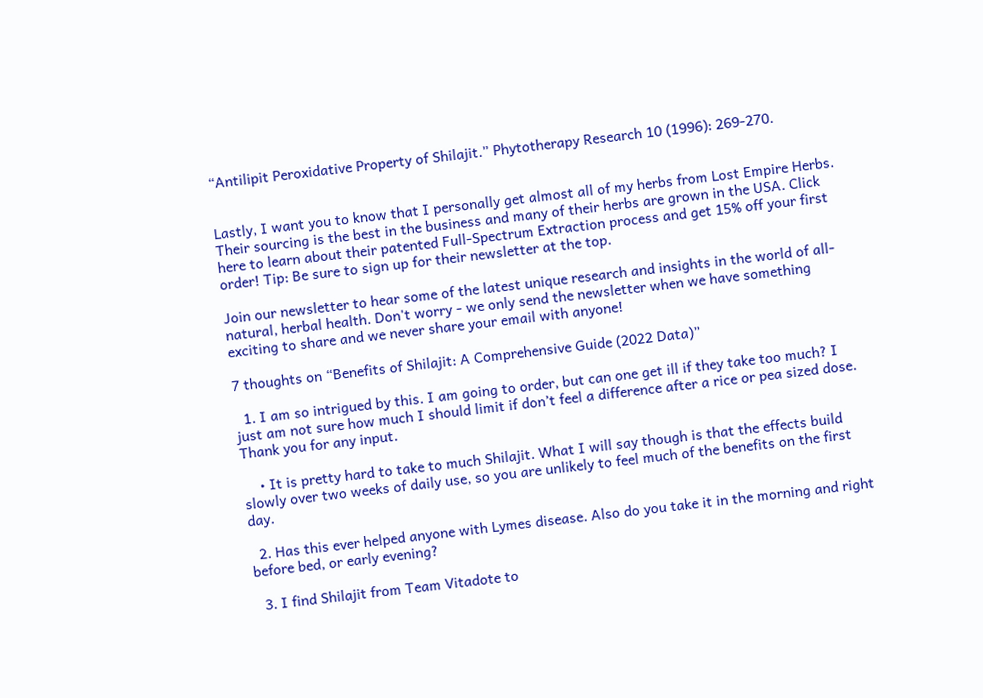“Antilipit Peroxidative Property of Shilajit.” Phytotherapy Research 10 (1996): 269-270.


Lastly, I want you to know that I personally get almost all of my herbs from Lost Empire Herbs. Their sourcing is the best in the business and many of their herbs are grown in the USA. Click here to learn about their patented Full-Spectrum Extraction process and get 15% off your first order! Tip: Be sure to sign up for their newsletter at the top.

Join our newsletter to hear some of the latest unique research and insights in the world of all-natural, herbal health. Don't worry - we only send the newsletter when we have something exciting to share and we never share your email with anyone!

7 thoughts on “Benefits of Shilajit: A Comprehensive Guide (2022 Data)”

  1. I am so intrigued by this. I am going to order, but can one get ill if they take too much? I just am not sure how much I should limit if don’t feel a difference after a rice or pea sized dose. Thank you for any input.

    • It is pretty hard to take to much Shilajit. What I will say though is that the effects build slowly over two weeks of daily use, so you are unlikely to feel much of the benefits on the first day.

  2. Has this ever helped anyone with Lymes disease. Also do you take it in the morning and right before bed, or early evening?

  3. I find Shilajit from Team Vitadote to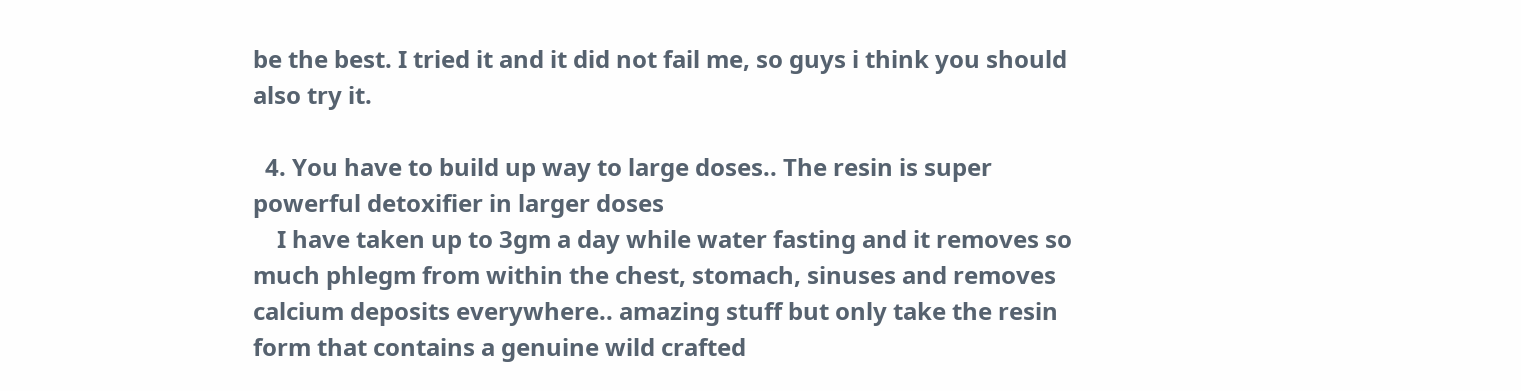be the best. I tried it and it did not fail me, so guys i think you should also try it.

  4. You have to build up way to large doses.. The resin is super powerful detoxifier in larger doses
    I have taken up to 3gm a day while water fasting and it removes so much phlegm from within the chest, stomach, sinuses and removes calcium deposits everywhere.. amazing stuff but only take the resin form that contains a genuine wild crafted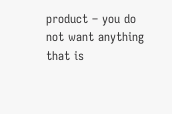product – you do not want anything that is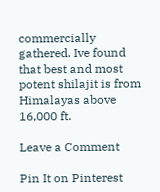commercially gathered. Ive found that best and most potent shilajit is from Himalayas above 16,000 ft.

Leave a Comment

Pin It on Pinterest